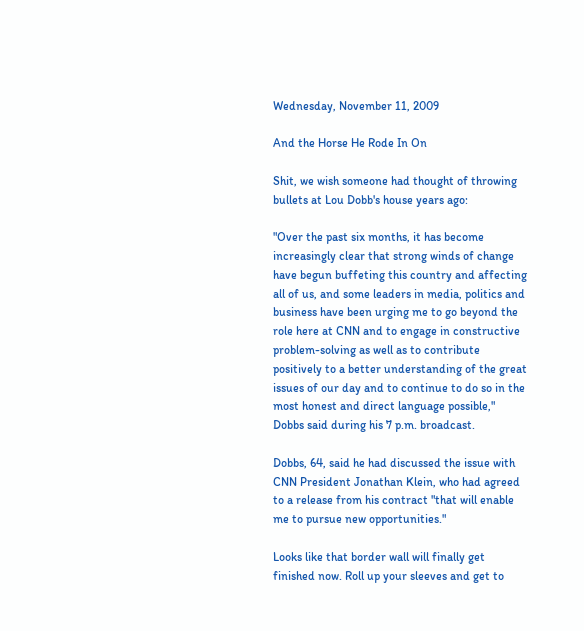Wednesday, November 11, 2009

And the Horse He Rode In On

Shit, we wish someone had thought of throwing bullets at Lou Dobb's house years ago:

"Over the past six months, it has become increasingly clear that strong winds of change have begun buffeting this country and affecting all of us, and some leaders in media, politics and business have been urging me to go beyond the role here at CNN and to engage in constructive problem-solving as well as to contribute positively to a better understanding of the great issues of our day and to continue to do so in the most honest and direct language possible," Dobbs said during his 7 p.m. broadcast.

Dobbs, 64, said he had discussed the issue with CNN President Jonathan Klein, who had agreed to a release from his contract "that will enable me to pursue new opportunities."

Looks like that border wall will finally get finished now. Roll up your sleeves and get to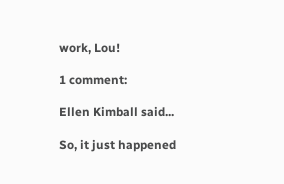work, Lou!

1 comment:

Ellen Kimball said...

So, it just happened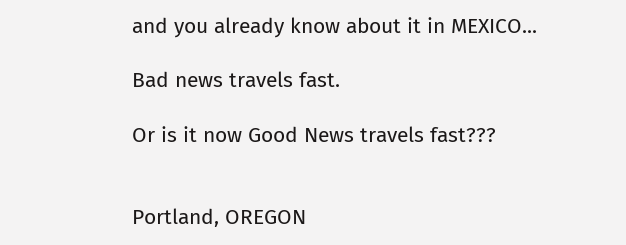and you already know about it in MEXICO...

Bad news travels fast.

Or is it now Good News travels fast???


Portland, OREGON